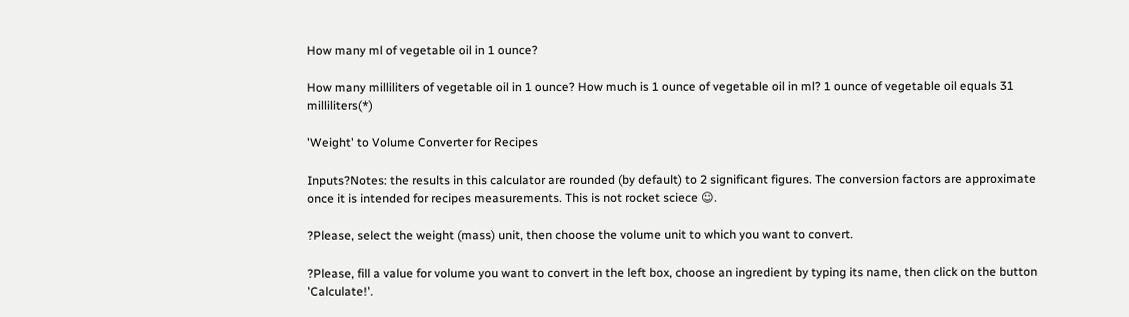How many ml of vegetable oil in 1 ounce?

How many milliliters of vegetable oil in 1 ounce? How much is 1 ounce of vegetable oil in ml? 1 ounce of vegetable oil equals 31 milliliters(*)

'Weight' to Volume Converter for Recipes

Inputs?Notes: the results in this calculator are rounded (by default) to 2 significant figures. The conversion factors are approximate once it is intended for recipes measurements. This is not rocket sciece ☺.

?Please, select the weight (mass) unit, then choose the volume unit to which you want to convert.

?Please, fill a value for volume you want to convert in the left box, choose an ingredient by typing its name, then click on the button 'Calculate!'.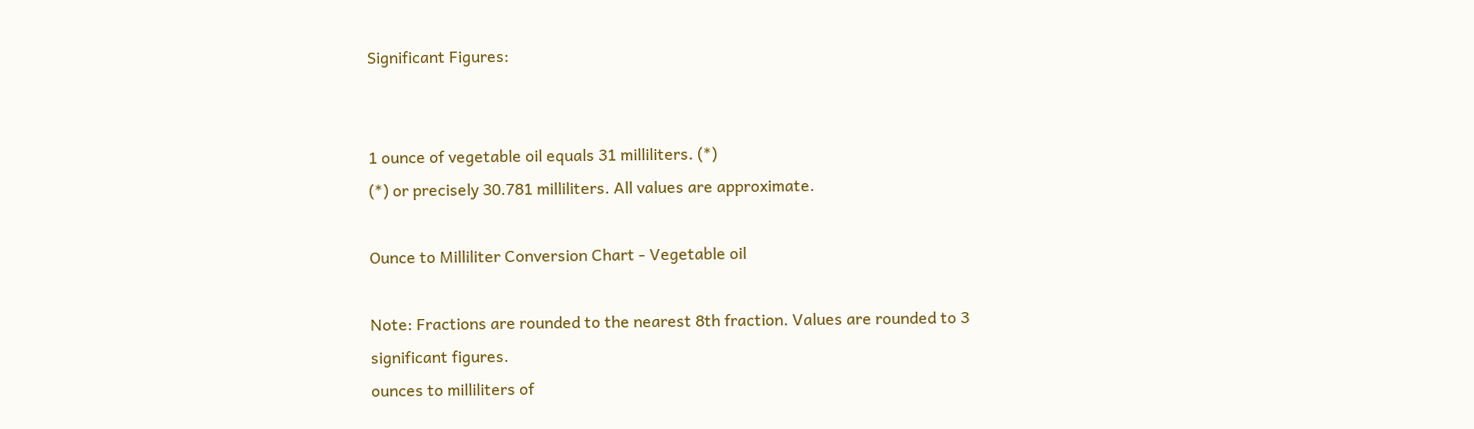Significant Figures:


1 ounce of vegetable oil equals 31 milliliters. (*)
(*) or precisely 30.781 milliliters. All values are approximate.

Ounce to Milliliter Conversion Chart - Vegetable oil

Note: Fractions are rounded to the nearest 8th fraction. Values are rounded to 3 significant figures.
ounces to milliliters of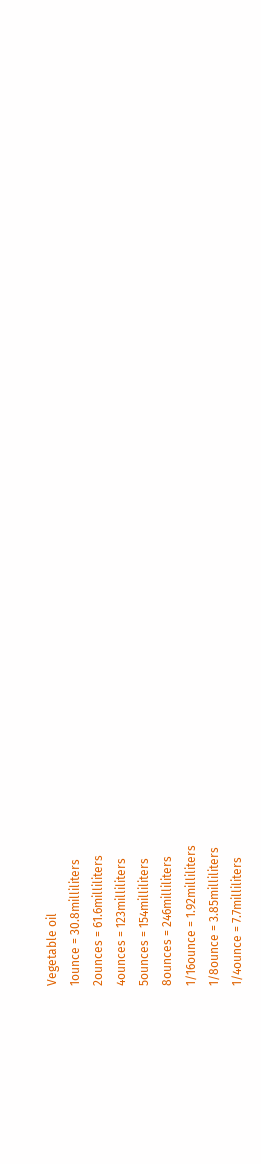Vegetable oil
1ounce = 30.8milliliters
2ounces = 61.6milliliters
4ounces = 123milliliters
5ounces = 154milliliters
8ounces = 246milliliters
1/16ounce = 1.92milliliters
1/8ounce = 3.85milliliters
1/4ounce = 7.7milliliters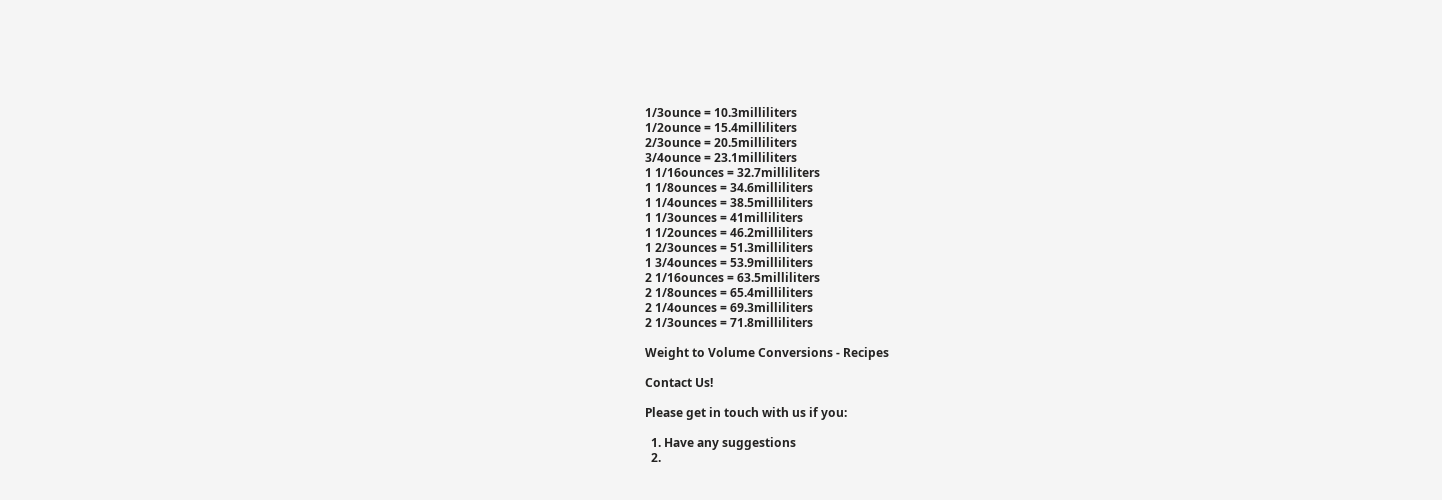1/3ounce = 10.3milliliters
1/2ounce = 15.4milliliters
2/3ounce = 20.5milliliters
3/4ounce = 23.1milliliters
1 1/16ounces = 32.7milliliters
1 1/8ounces = 34.6milliliters
1 1/4ounces = 38.5milliliters
1 1/3ounces = 41milliliters
1 1/2ounces = 46.2milliliters
1 2/3ounces = 51.3milliliters
1 3/4ounces = 53.9milliliters
2 1/16ounces = 63.5milliliters
2 1/8ounces = 65.4milliliters
2 1/4ounces = 69.3milliliters
2 1/3ounces = 71.8milliliters

Weight to Volume Conversions - Recipes

Contact Us!

Please get in touch with us if you:

  1. Have any suggestions
  2.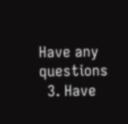Have any questions
  3. Have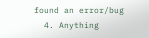found an error/bug
  4. Anything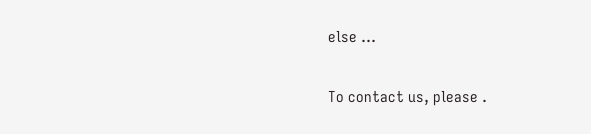else ...

To contact us, please .